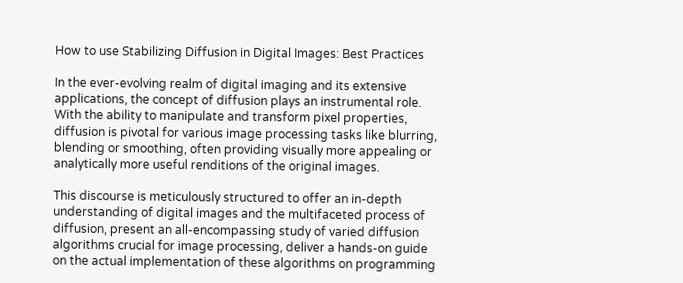How to use Stabilizing Diffusion in Digital Images: Best Practices

In the ever-evolving realm of digital imaging and its extensive applications, the concept of diffusion plays an instrumental role. With the ability to manipulate and transform pixel properties, diffusion is pivotal for various image processing tasks like blurring, blending or smoothing, often providing visually more appealing or analytically more useful renditions of the original images.

This discourse is meticulously structured to offer an in-depth understanding of digital images and the multifaceted process of diffusion, present an all-encompassing study of varied diffusion algorithms crucial for image processing, deliver a hands-on guide on the actual implementation of these algorithms on programming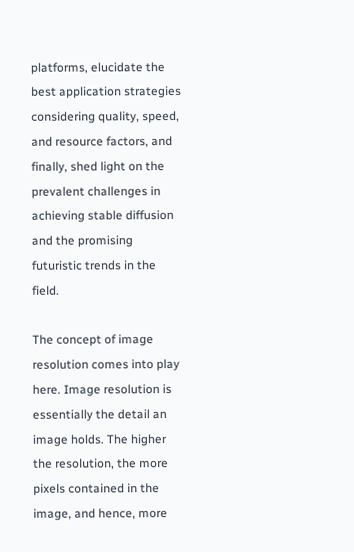platforms, elucidate the best application strategies considering quality, speed, and resource factors, and finally, shed light on the prevalent challenges in achieving stable diffusion and the promising futuristic trends in the field.

The concept of image resolution comes into play here. Image resolution is essentially the detail an image holds. The higher the resolution, the more pixels contained in the image, and hence, more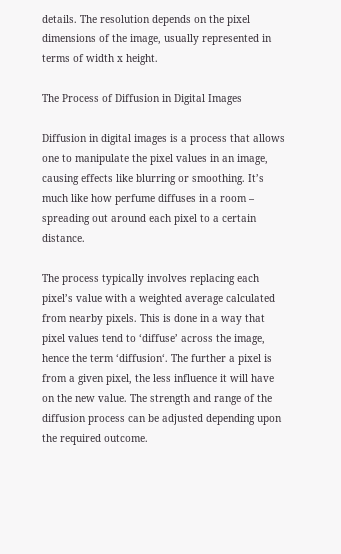details. The resolution depends on the pixel dimensions of the image, usually represented in terms of width x height.

The Process of Diffusion in Digital Images

Diffusion in digital images is a process that allows one to manipulate the pixel values in an image, causing effects like blurring or smoothing. It’s much like how perfume diffuses in a room – spreading out around each pixel to a certain distance.

The process typically involves replacing each pixel’s value with a weighted average calculated from nearby pixels. This is done in a way that pixel values tend to ‘diffuse’ across the image, hence the term ‘diffusion‘. The further a pixel is from a given pixel, the less influence it will have on the new value. The strength and range of the diffusion process can be adjusted depending upon the required outcome.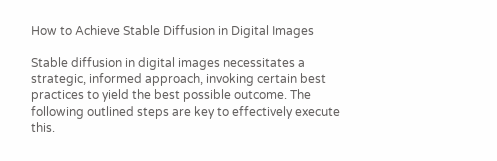How to Achieve Stable Diffusion in Digital Images

Stable diffusion in digital images necessitates a strategic, informed approach, invoking certain best practices to yield the best possible outcome. The following outlined steps are key to effectively execute this.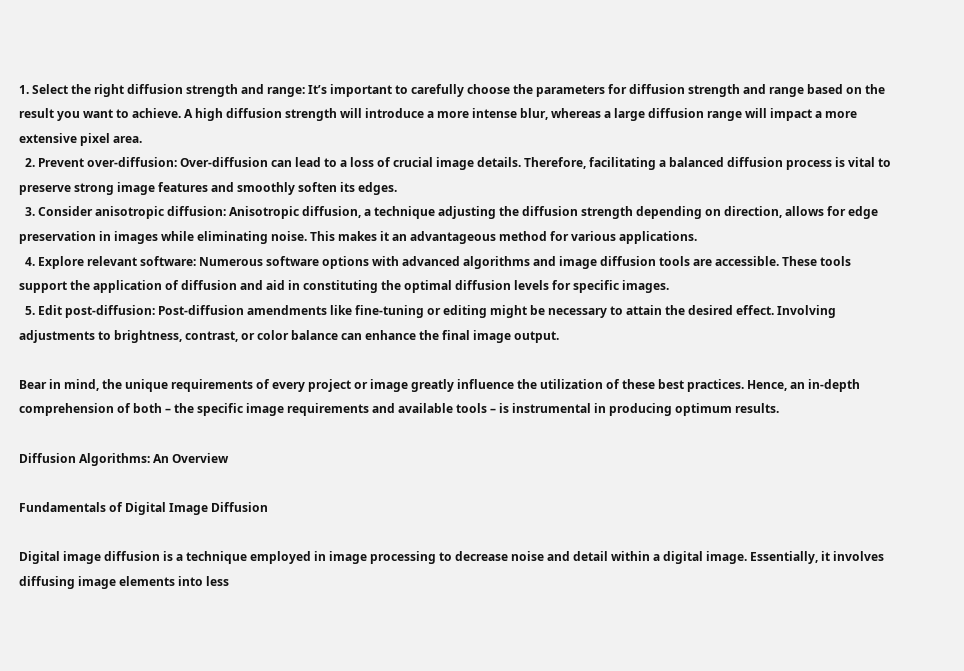1. Select the right diffusion strength and range: It’s important to carefully choose the parameters for diffusion strength and range based on the result you want to achieve. A high diffusion strength will introduce a more intense blur, whereas a large diffusion range will impact a more extensive pixel area.
  2. Prevent over-diffusion: Over-diffusion can lead to a loss of crucial image details. Therefore, facilitating a balanced diffusion process is vital to preserve strong image features and smoothly soften its edges.
  3. Consider anisotropic diffusion: Anisotropic diffusion, a technique adjusting the diffusion strength depending on direction, allows for edge preservation in images while eliminating noise. This makes it an advantageous method for various applications.
  4. Explore relevant software: Numerous software options with advanced algorithms and image diffusion tools are accessible. These tools support the application of diffusion and aid in constituting the optimal diffusion levels for specific images.
  5. Edit post-diffusion: Post-diffusion amendments like fine-tuning or editing might be necessary to attain the desired effect. Involving adjustments to brightness, contrast, or color balance can enhance the final image output.

Bear in mind, the unique requirements of every project or image greatly influence the utilization of these best practices. Hence, an in-depth comprehension of both – the specific image requirements and available tools – is instrumental in producing optimum results.

Diffusion Algorithms: An Overview

Fundamentals of Digital Image Diffusion

Digital image diffusion is a technique employed in image processing to decrease noise and detail within a digital image. Essentially, it involves diffusing image elements into less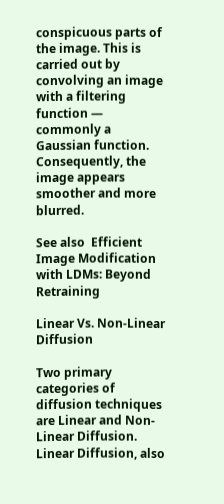conspicuous parts of the image. This is carried out by convolving an image with a filtering function — commonly a Gaussian function. Consequently, the image appears smoother and more blurred.

See also  Efficient Image Modification with LDMs: Beyond Retraining

Linear Vs. Non-Linear Diffusion

Two primary categories of diffusion techniques are Linear and Non-Linear Diffusion. Linear Diffusion, also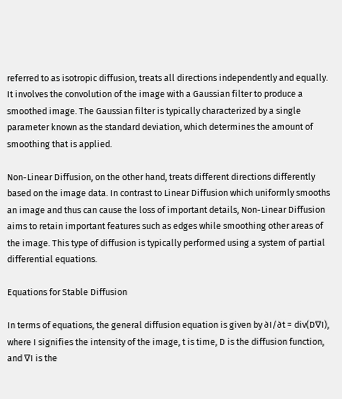referred to as isotropic diffusion, treats all directions independently and equally. It involves the convolution of the image with a Gaussian filter to produce a smoothed image. The Gaussian filter is typically characterized by a single parameter known as the standard deviation, which determines the amount of smoothing that is applied.

Non-Linear Diffusion, on the other hand, treats different directions differently based on the image data. In contrast to Linear Diffusion which uniformly smooths an image and thus can cause the loss of important details, Non-Linear Diffusion aims to retain important features such as edges while smoothing other areas of the image. This type of diffusion is typically performed using a system of partial differential equations.

Equations for Stable Diffusion

In terms of equations, the general diffusion equation is given by ∂I/∂t = div(D∇I), where I signifies the intensity of the image, t is time, D is the diffusion function, and ∇I is the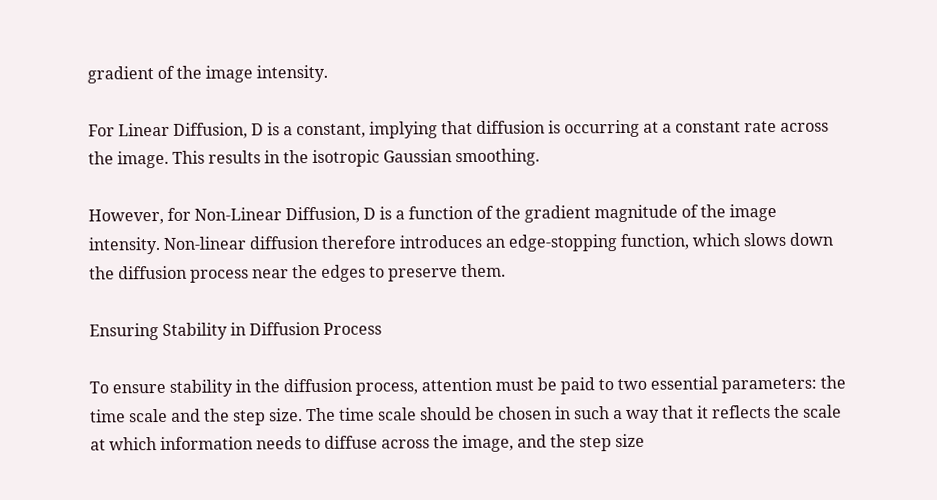gradient of the image intensity.

For Linear Diffusion, D is a constant, implying that diffusion is occurring at a constant rate across the image. This results in the isotropic Gaussian smoothing.

However, for Non-Linear Diffusion, D is a function of the gradient magnitude of the image intensity. Non-linear diffusion therefore introduces an edge-stopping function, which slows down the diffusion process near the edges to preserve them.

Ensuring Stability in Diffusion Process

To ensure stability in the diffusion process, attention must be paid to two essential parameters: the time scale and the step size. The time scale should be chosen in such a way that it reflects the scale at which information needs to diffuse across the image, and the step size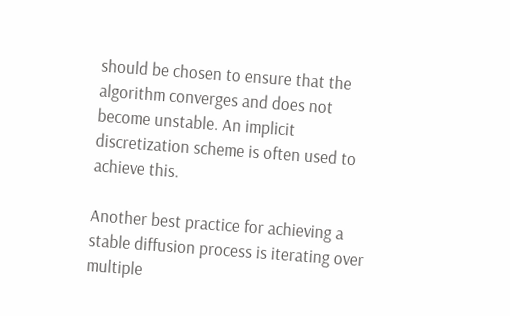should be chosen to ensure that the algorithm converges and does not become unstable. An implicit discretization scheme is often used to achieve this.

Another best practice for achieving a stable diffusion process is iterating over multiple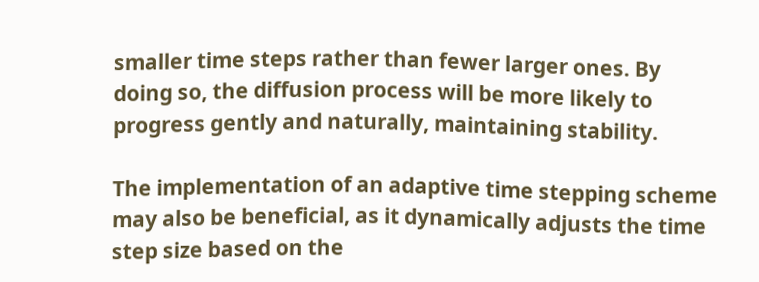smaller time steps rather than fewer larger ones. By doing so, the diffusion process will be more likely to progress gently and naturally, maintaining stability.

The implementation of an adaptive time stepping scheme may also be beneficial, as it dynamically adjusts the time step size based on the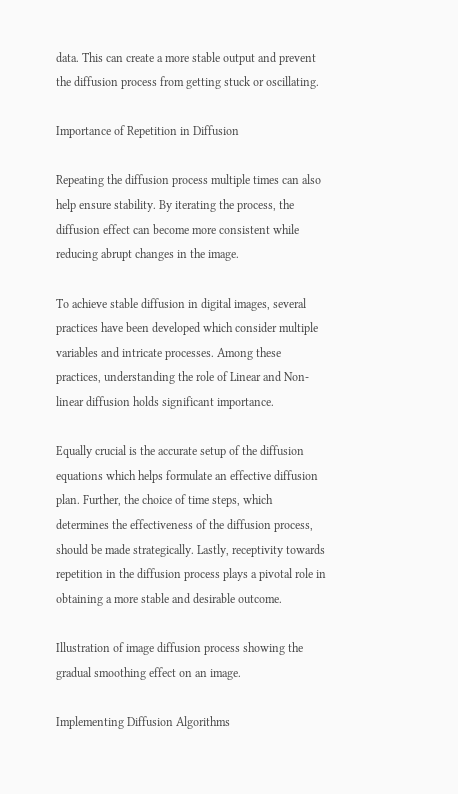data. This can create a more stable output and prevent the diffusion process from getting stuck or oscillating.

Importance of Repetition in Diffusion

Repeating the diffusion process multiple times can also help ensure stability. By iterating the process, the diffusion effect can become more consistent while reducing abrupt changes in the image.

To achieve stable diffusion in digital images, several practices have been developed which consider multiple variables and intricate processes. Among these practices, understanding the role of Linear and Non-linear diffusion holds significant importance.

Equally crucial is the accurate setup of the diffusion equations which helps formulate an effective diffusion plan. Further, the choice of time steps, which determines the effectiveness of the diffusion process, should be made strategically. Lastly, receptivity towards repetition in the diffusion process plays a pivotal role in obtaining a more stable and desirable outcome.

Illustration of image diffusion process showing the gradual smoothing effect on an image.

Implementing Diffusion Algorithms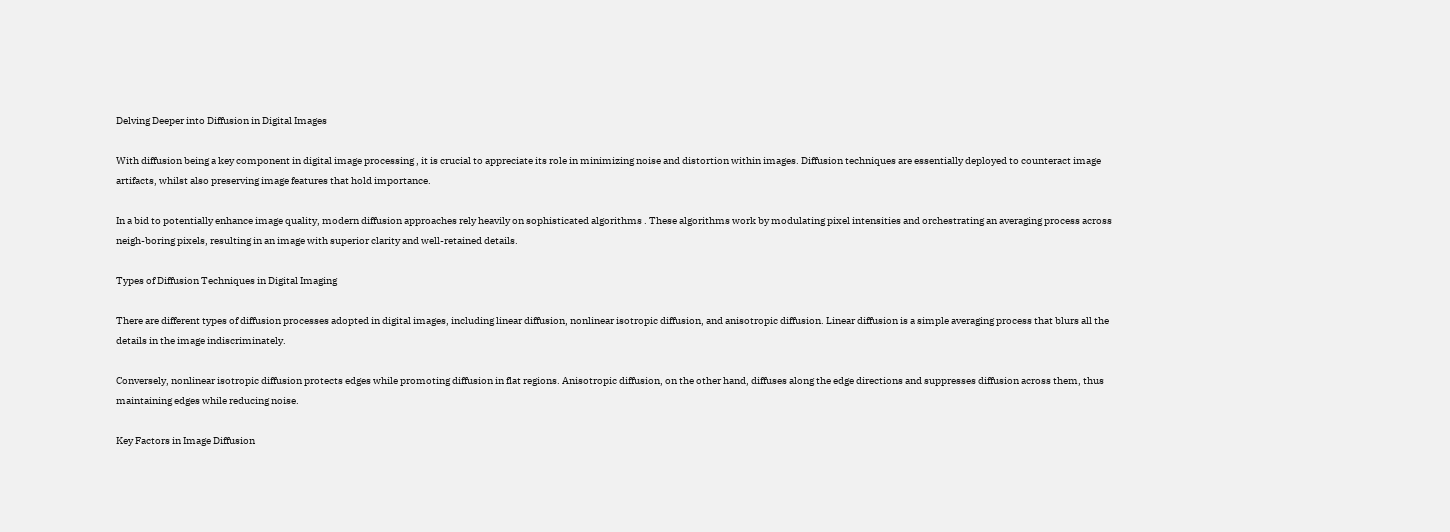Delving Deeper into Diffusion in Digital Images

With diffusion being a key component in digital image processing , it is crucial to appreciate its role in minimizing noise and distortion within images. Diffusion techniques are essentially deployed to counteract image artifacts, whilst also preserving image features that hold importance.

In a bid to potentially enhance image quality, modern diffusion approaches rely heavily on sophisticated algorithms . These algorithms work by modulating pixel intensities and orchestrating an averaging process across neigh-boring pixels, resulting in an image with superior clarity and well-retained details.

Types of Diffusion Techniques in Digital Imaging

There are different types of diffusion processes adopted in digital images, including linear diffusion, nonlinear isotropic diffusion, and anisotropic diffusion. Linear diffusion is a simple averaging process that blurs all the details in the image indiscriminately.

Conversely, nonlinear isotropic diffusion protects edges while promoting diffusion in flat regions. Anisotropic diffusion, on the other hand, diffuses along the edge directions and suppresses diffusion across them, thus maintaining edges while reducing noise.

Key Factors in Image Diffusion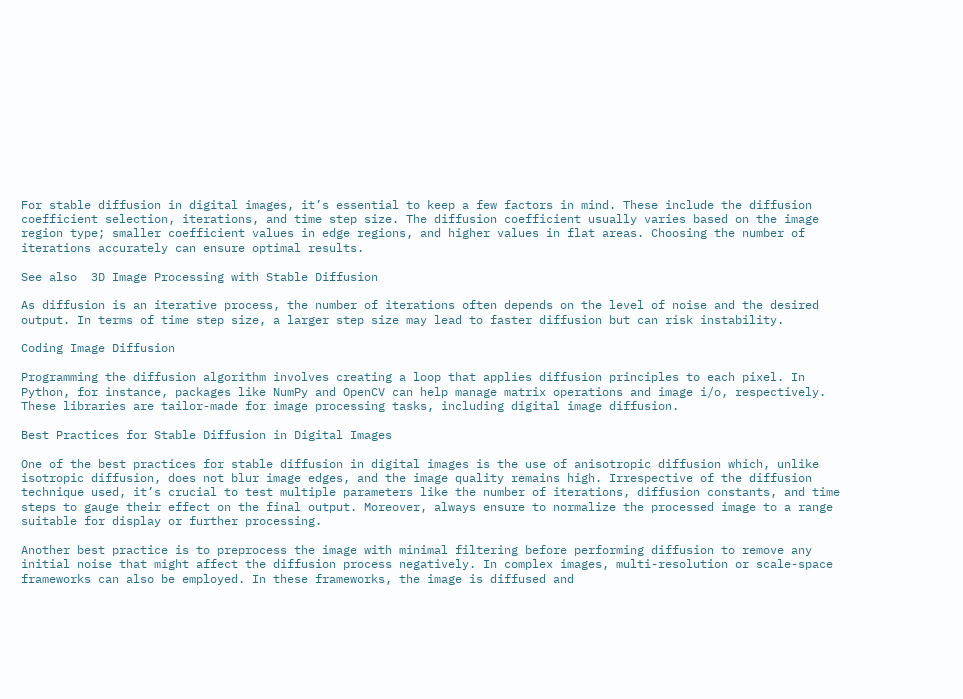For stable diffusion in digital images, it’s essential to keep a few factors in mind. These include the diffusion coefficient selection, iterations, and time step size. The diffusion coefficient usually varies based on the image region type; smaller coefficient values in edge regions, and higher values in flat areas. Choosing the number of iterations accurately can ensure optimal results.

See also  3D Image Processing with Stable Diffusion

As diffusion is an iterative process, the number of iterations often depends on the level of noise and the desired output. In terms of time step size, a larger step size may lead to faster diffusion but can risk instability.

Coding Image Diffusion

Programming the diffusion algorithm involves creating a loop that applies diffusion principles to each pixel. In Python, for instance, packages like NumPy and OpenCV can help manage matrix operations and image i/o, respectively. These libraries are tailor-made for image processing tasks, including digital image diffusion.

Best Practices for Stable Diffusion in Digital Images

One of the best practices for stable diffusion in digital images is the use of anisotropic diffusion which, unlike isotropic diffusion, does not blur image edges, and the image quality remains high. Irrespective of the diffusion technique used, it’s crucial to test multiple parameters like the number of iterations, diffusion constants, and time steps to gauge their effect on the final output. Moreover, always ensure to normalize the processed image to a range suitable for display or further processing.

Another best practice is to preprocess the image with minimal filtering before performing diffusion to remove any initial noise that might affect the diffusion process negatively. In complex images, multi-resolution or scale-space frameworks can also be employed. In these frameworks, the image is diffused and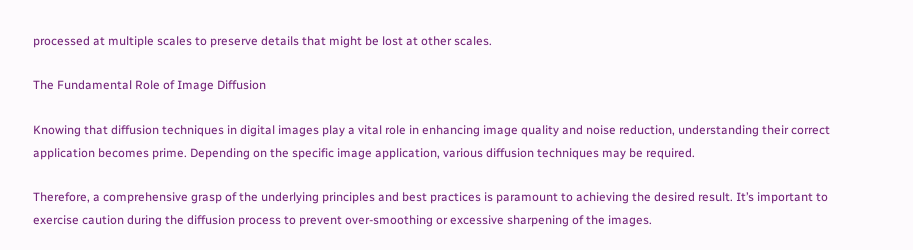processed at multiple scales to preserve details that might be lost at other scales.

The Fundamental Role of Image Diffusion

Knowing that diffusion techniques in digital images play a vital role in enhancing image quality and noise reduction, understanding their correct application becomes prime. Depending on the specific image application, various diffusion techniques may be required.

Therefore, a comprehensive grasp of the underlying principles and best practices is paramount to achieving the desired result. It’s important to exercise caution during the diffusion process to prevent over-smoothing or excessive sharpening of the images.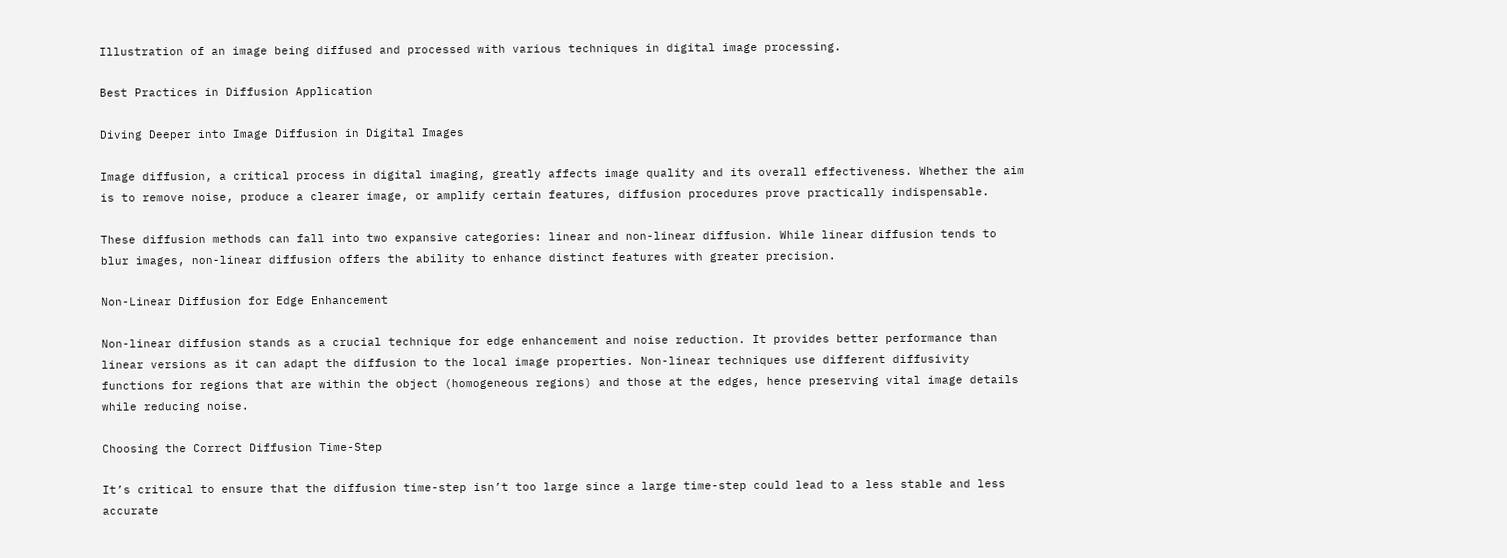Illustration of an image being diffused and processed with various techniques in digital image processing.

Best Practices in Diffusion Application

Diving Deeper into Image Diffusion in Digital Images

Image diffusion, a critical process in digital imaging, greatly affects image quality and its overall effectiveness. Whether the aim is to remove noise, produce a clearer image, or amplify certain features, diffusion procedures prove practically indispensable.

These diffusion methods can fall into two expansive categories: linear and non-linear diffusion. While linear diffusion tends to blur images, non-linear diffusion offers the ability to enhance distinct features with greater precision.

Non-Linear Diffusion for Edge Enhancement

Non-linear diffusion stands as a crucial technique for edge enhancement and noise reduction. It provides better performance than linear versions as it can adapt the diffusion to the local image properties. Non-linear techniques use different diffusivity functions for regions that are within the object (homogeneous regions) and those at the edges, hence preserving vital image details while reducing noise.

Choosing the Correct Diffusion Time-Step

It’s critical to ensure that the diffusion time-step isn’t too large since a large time-step could lead to a less stable and less accurate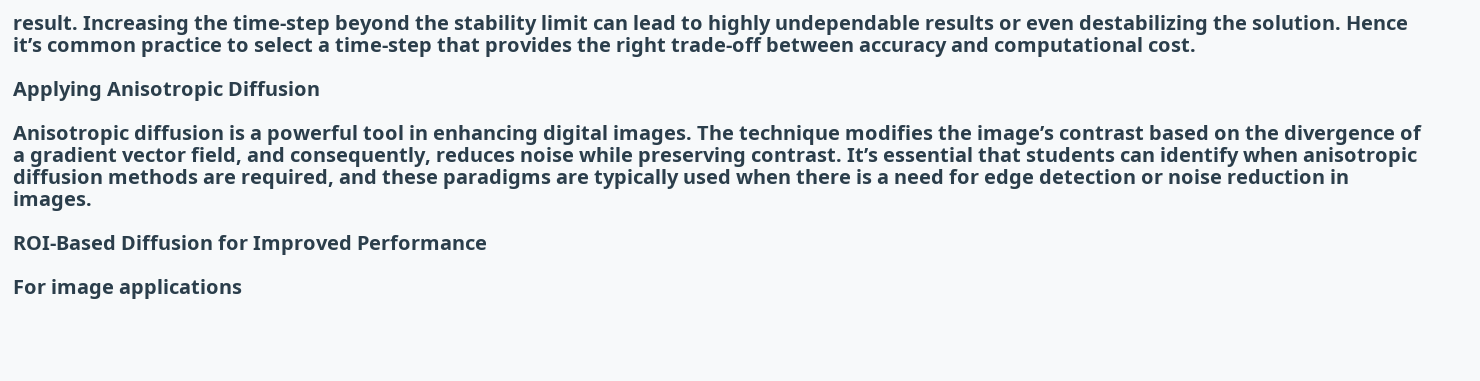result. Increasing the time-step beyond the stability limit can lead to highly undependable results or even destabilizing the solution. Hence it’s common practice to select a time-step that provides the right trade-off between accuracy and computational cost.

Applying Anisotropic Diffusion

Anisotropic diffusion is a powerful tool in enhancing digital images. The technique modifies the image’s contrast based on the divergence of a gradient vector field, and consequently, reduces noise while preserving contrast. It’s essential that students can identify when anisotropic diffusion methods are required, and these paradigms are typically used when there is a need for edge detection or noise reduction in images.

ROI-Based Diffusion for Improved Performance

For image applications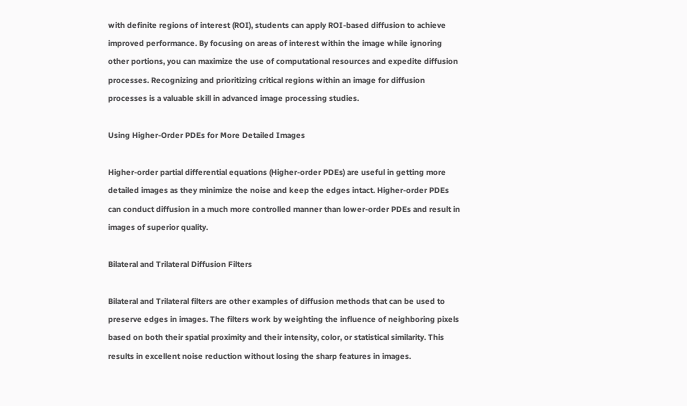with definite regions of interest (ROI), students can apply ROI-based diffusion to achieve improved performance. By focusing on areas of interest within the image while ignoring other portions, you can maximize the use of computational resources and expedite diffusion processes. Recognizing and prioritizing critical regions within an image for diffusion processes is a valuable skill in advanced image processing studies.

Using Higher-Order PDEs for More Detailed Images

Higher-order partial differential equations (Higher-order PDEs) are useful in getting more detailed images as they minimize the noise and keep the edges intact. Higher-order PDEs can conduct diffusion in a much more controlled manner than lower-order PDEs and result in images of superior quality.

Bilateral and Trilateral Diffusion Filters

Bilateral and Trilateral filters are other examples of diffusion methods that can be used to preserve edges in images. The filters work by weighting the influence of neighboring pixels based on both their spatial proximity and their intensity, color, or statistical similarity. This results in excellent noise reduction without losing the sharp features in images.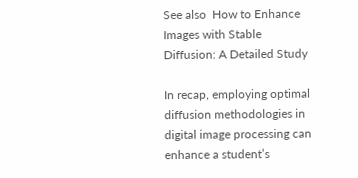See also  How to Enhance Images with Stable Diffusion: A Detailed Study

In recap, employing optimal diffusion methodologies in digital image processing can enhance a student’s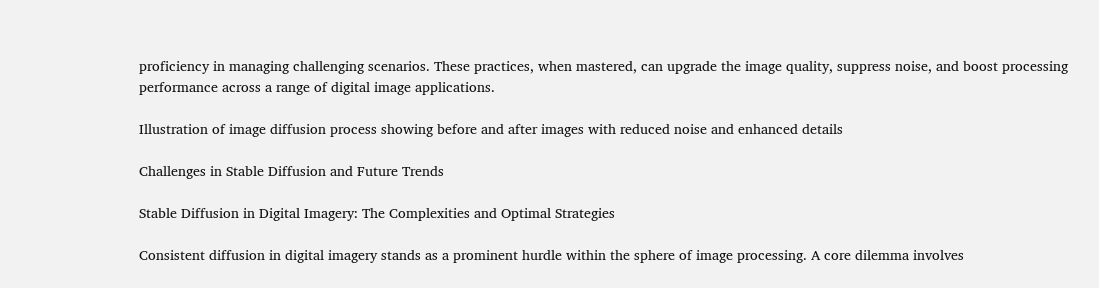proficiency in managing challenging scenarios. These practices, when mastered, can upgrade the image quality, suppress noise, and boost processing performance across a range of digital image applications.

Illustration of image diffusion process showing before and after images with reduced noise and enhanced details

Challenges in Stable Diffusion and Future Trends

Stable Diffusion in Digital Imagery: The Complexities and Optimal Strategies

Consistent diffusion in digital imagery stands as a prominent hurdle within the sphere of image processing. A core dilemma involves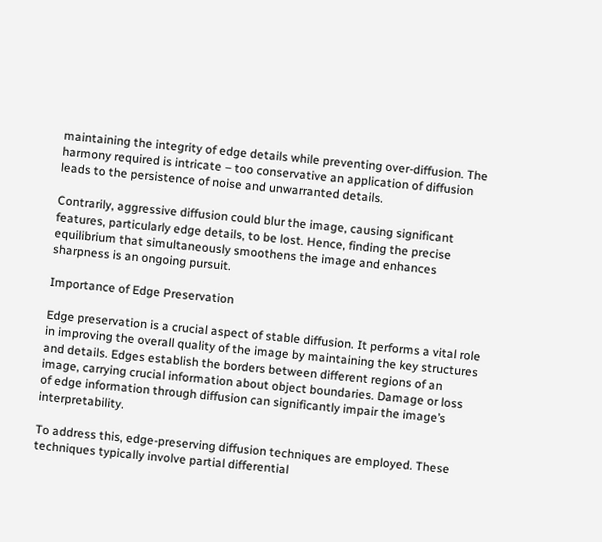maintaining the integrity of edge details while preventing over-diffusion. The harmony required is intricate – too conservative an application of diffusion leads to the persistence of noise and unwarranted details.

Contrarily, aggressive diffusion could blur the image, causing significant features, particularly edge details, to be lost. Hence, finding the precise equilibrium that simultaneously smoothens the image and enhances sharpness is an ongoing pursuit.

Importance of Edge Preservation

Edge preservation is a crucial aspect of stable diffusion. It performs a vital role in improving the overall quality of the image by maintaining the key structures and details. Edges establish the borders between different regions of an image, carrying crucial information about object boundaries. Damage or loss of edge information through diffusion can significantly impair the image’s interpretability.

To address this, edge-preserving diffusion techniques are employed. These techniques typically involve partial differential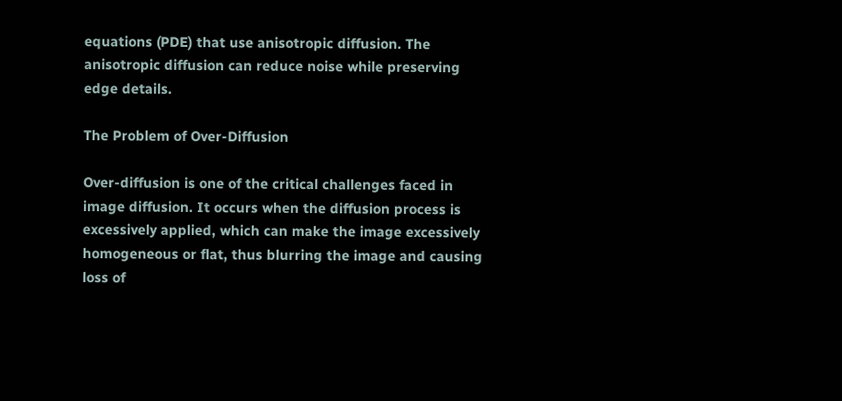equations (PDE) that use anisotropic diffusion. The anisotropic diffusion can reduce noise while preserving edge details.

The Problem of Over-Diffusion

Over-diffusion is one of the critical challenges faced in image diffusion. It occurs when the diffusion process is excessively applied, which can make the image excessively homogeneous or flat, thus blurring the image and causing loss of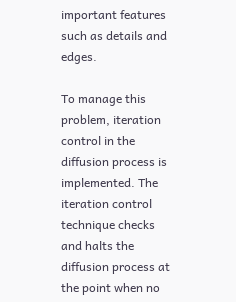important features such as details and edges.

To manage this problem, iteration control in the diffusion process is implemented. The iteration control technique checks and halts the diffusion process at the point when no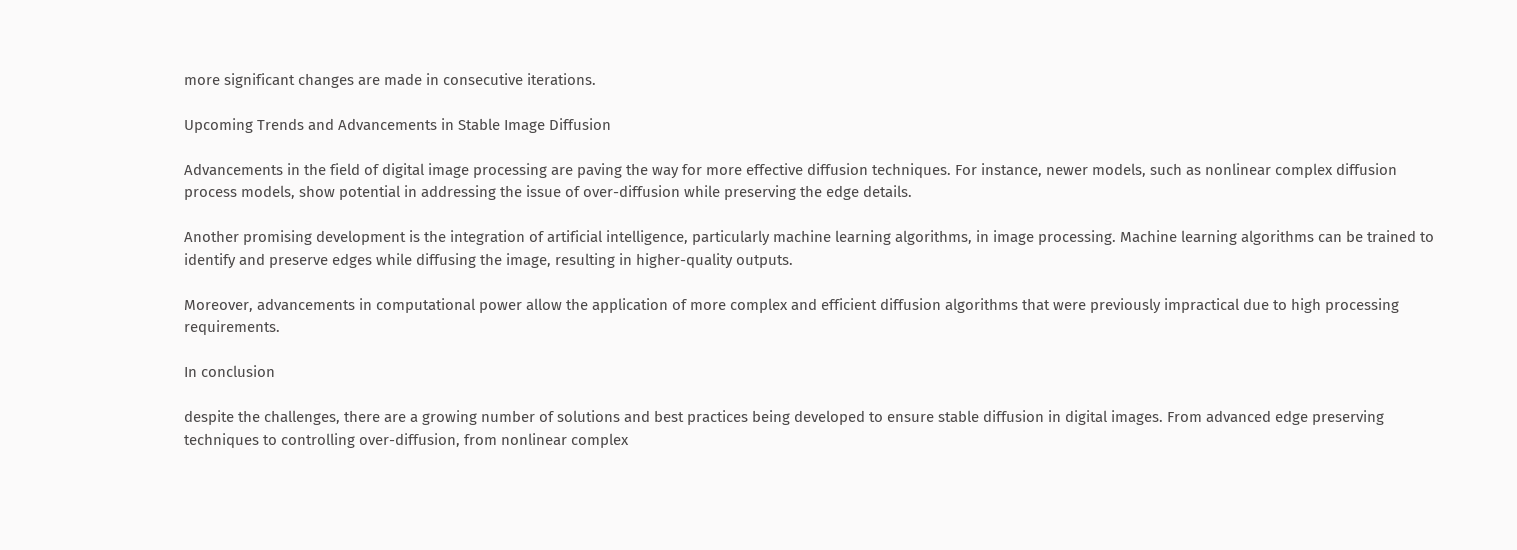more significant changes are made in consecutive iterations.

Upcoming Trends and Advancements in Stable Image Diffusion

Advancements in the field of digital image processing are paving the way for more effective diffusion techniques. For instance, newer models, such as nonlinear complex diffusion process models, show potential in addressing the issue of over-diffusion while preserving the edge details.

Another promising development is the integration of artificial intelligence, particularly machine learning algorithms, in image processing. Machine learning algorithms can be trained to identify and preserve edges while diffusing the image, resulting in higher-quality outputs.

Moreover, advancements in computational power allow the application of more complex and efficient diffusion algorithms that were previously impractical due to high processing requirements.

In conclusion

despite the challenges, there are a growing number of solutions and best practices being developed to ensure stable diffusion in digital images. From advanced edge preserving techniques to controlling over-diffusion, from nonlinear complex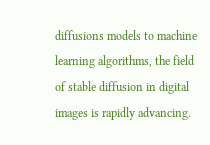diffusions models to machine learning algorithms, the field of stable diffusion in digital images is rapidly advancing.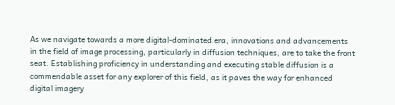As we navigate towards a more digital-dominated era, innovations and advancements in the field of image processing, particularly in diffusion techniques, are to take the front seat. Establishing proficiency in understanding and executing stable diffusion is a commendable asset for any explorer of this field, as it paves the way for enhanced digital imagery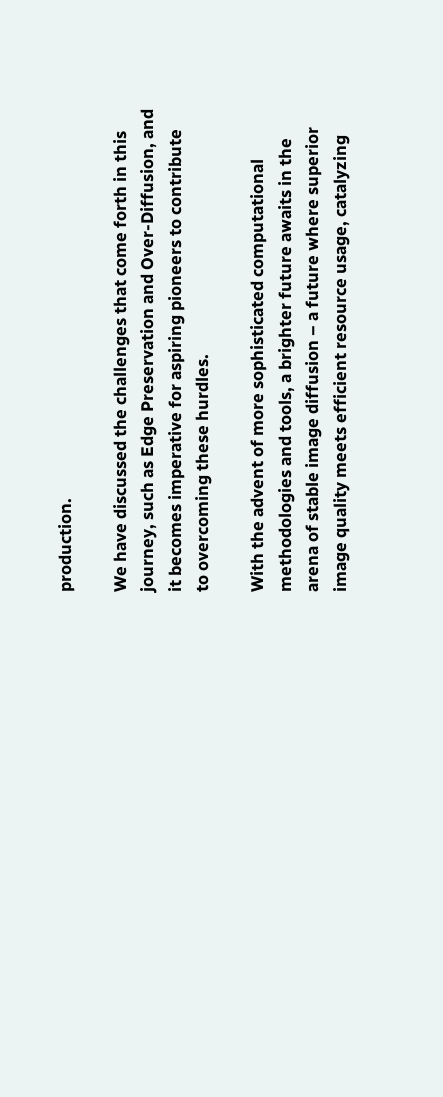production.

We have discussed the challenges that come forth in this journey, such as Edge Preservation and Over-Diffusion, and it becomes imperative for aspiring pioneers to contribute to overcoming these hurdles.

With the advent of more sophisticated computational methodologies and tools, a brighter future awaits in the arena of stable image diffusion – a future where superior image quality meets efficient resource usage, catalyzing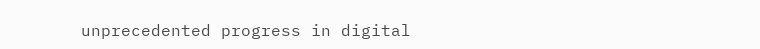unprecedented progress in digital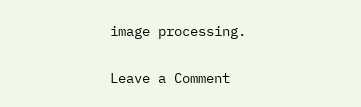image processing.

Leave a Comment